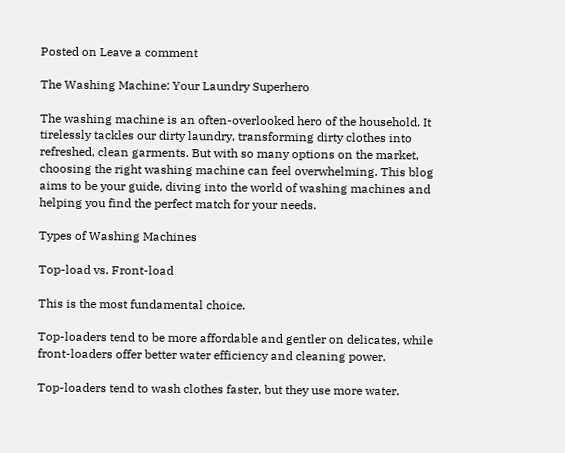Posted on Leave a comment

The Washing Machine: Your Laundry Superhero

The washing machine is an often-overlooked hero of the household. It tirelessly tackles our dirty laundry, transforming dirty clothes into refreshed, clean garments. But with so many options on the market, choosing the right washing machine can feel overwhelming. This blog aims to be your guide, diving into the world of washing machines and helping you find the perfect match for your needs.

Types of Washing Machines

Top-load vs. Front-load

This is the most fundamental choice.

Top-loaders tend to be more affordable and gentler on delicates, while front-loaders offer better water efficiency and cleaning power.

Top-loaders tend to wash clothes faster, but they use more water.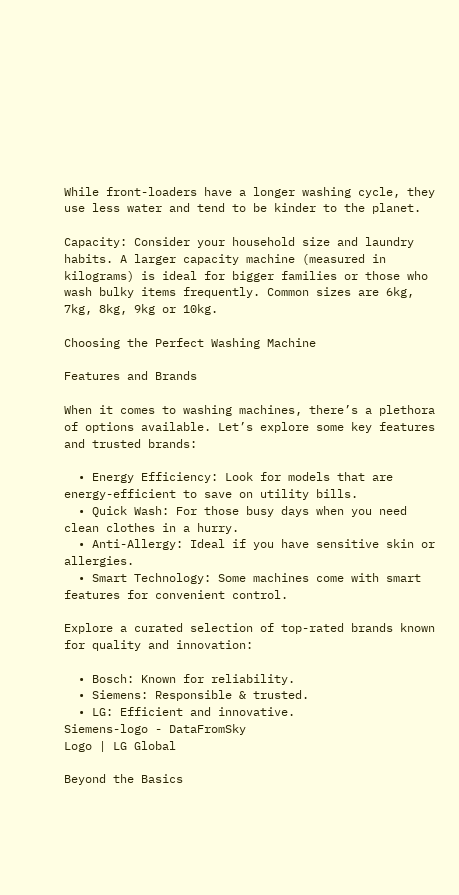While front-loaders have a longer washing cycle, they use less water and tend to be kinder to the planet.

Capacity: Consider your household size and laundry habits. A larger capacity machine (measured in kilograms) is ideal for bigger families or those who wash bulky items frequently. Common sizes are 6kg, 7kg, 8kg, 9kg or 10kg.

Choosing the Perfect Washing Machine

Features and Brands

When it comes to washing machines, there’s a plethora of options available. Let’s explore some key features and trusted brands:

  • Energy Efficiency: Look for models that are energy-efficient to save on utility bills.
  • Quick Wash: For those busy days when you need clean clothes in a hurry.
  • Anti-Allergy: Ideal if you have sensitive skin or allergies.
  • Smart Technology: Some machines come with smart features for convenient control.

Explore a curated selection of top-rated brands known for quality and innovation:

  • Bosch: Known for reliability.
  • Siemens: Responsible & trusted.
  • LG: Efficient and innovative.
Siemens-logo - DataFromSky
Logo | LG Global

Beyond the Basics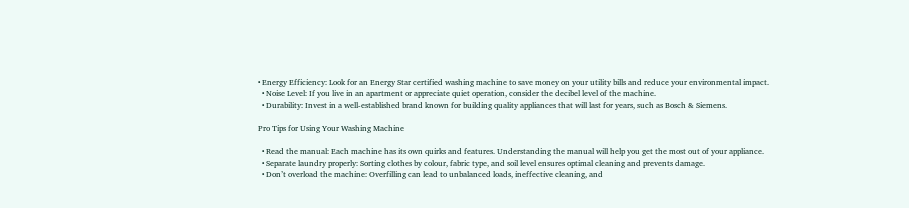• Energy Efficiency: Look for an Energy Star certified washing machine to save money on your utility bills and reduce your environmental impact.
  • Noise Level: If you live in an apartment or appreciate quiet operation, consider the decibel level of the machine.
  • Durability: Invest in a well-established brand known for building quality appliances that will last for years, such as Bosch & Siemens.

Pro Tips for Using Your Washing Machine

  • Read the manual: Each machine has its own quirks and features. Understanding the manual will help you get the most out of your appliance.
  • Separate laundry properly: Sorting clothes by colour, fabric type, and soil level ensures optimal cleaning and prevents damage.
  • Don’t overload the machine: Overfilling can lead to unbalanced loads, ineffective cleaning, and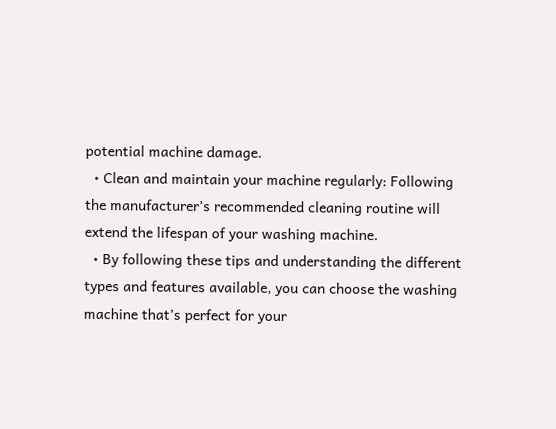potential machine damage.
  • Clean and maintain your machine regularly: Following the manufacturer’s recommended cleaning routine will extend the lifespan of your washing machine.
  • By following these tips and understanding the different types and features available, you can choose the washing machine that’s perfect for your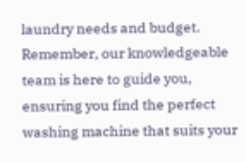laundry needs and budget. Remember, our knowledgeable team is here to guide you, ensuring you find the perfect washing machine that suits your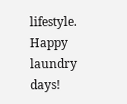lifestyle. Happy laundry days!